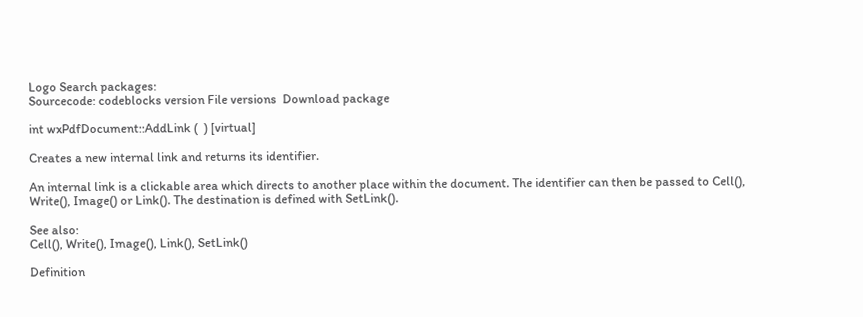Logo Search packages:
Sourcecode: codeblocks version File versions  Download package

int wxPdfDocument::AddLink (  ) [virtual]

Creates a new internal link and returns its identifier.

An internal link is a clickable area which directs to another place within the document. The identifier can then be passed to Cell(), Write(), Image() or Link(). The destination is defined with SetLink().

See also:
Cell(), Write(), Image(), Link(), SetLink()

Definition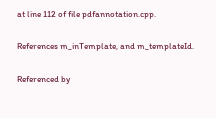at line 112 of file pdfannotation.cpp.

References m_inTemplate, and m_templateId.

Referenced by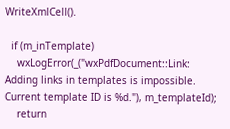WriteXmlCell().

  if (m_inTemplate)
    wxLogError(_("wxPdfDocument::Link: Adding links in templates is impossible. Current template ID is %d."), m_templateId);
    return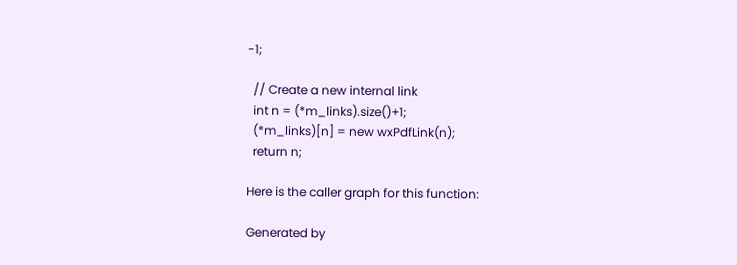-1;

  // Create a new internal link
  int n = (*m_links).size()+1;
  (*m_links)[n] = new wxPdfLink(n);
  return n;

Here is the caller graph for this function:

Generated by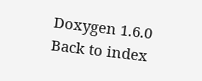Doxygen 1.6.0   Back to index